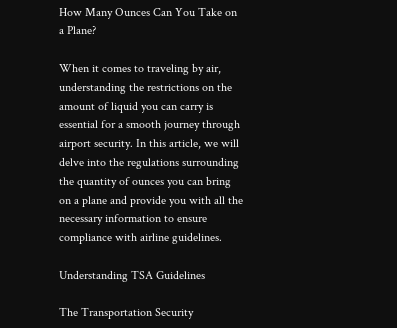How Many Ounces Can You Take on a Plane?

When it comes to traveling by air, understanding the restrictions on the amount of liquid you can carry is essential for a smooth journey through airport security. In this article, we will delve into the regulations surrounding the quantity of ounces you can bring on a plane and provide you with all the necessary information to ensure compliance with airline guidelines.

Understanding TSA Guidelines

The Transportation Security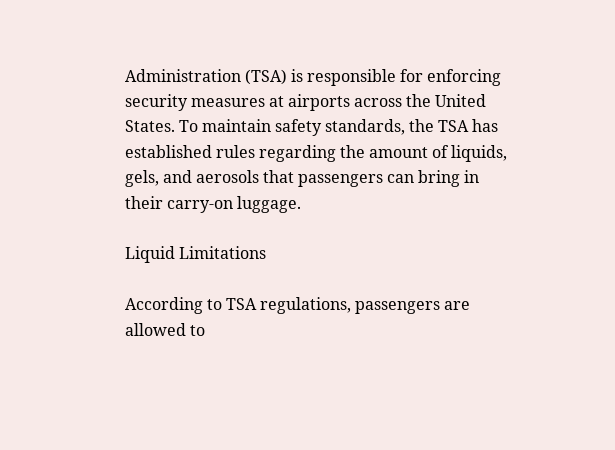Administration (TSA) is responsible for enforcing security measures at airports across the United States. To maintain safety standards, the TSA has established rules regarding the amount of liquids, gels, and aerosols that passengers can bring in their carry-on luggage.

Liquid Limitations

According to TSA regulations, passengers are allowed to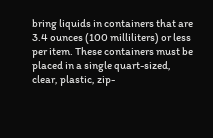bring liquids in containers that are 3.4 ounces (100 milliliters) or less per item. These containers must be placed in a single quart-sized, clear, plastic, zip-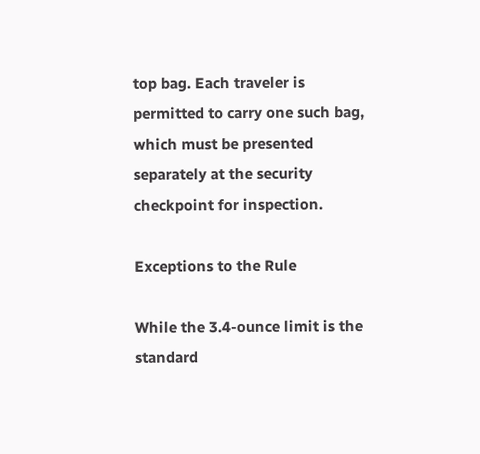top bag. Each traveler is permitted to carry one such bag, which must be presented separately at the security checkpoint for inspection.

Exceptions to the Rule

While the 3.4-ounce limit is the standard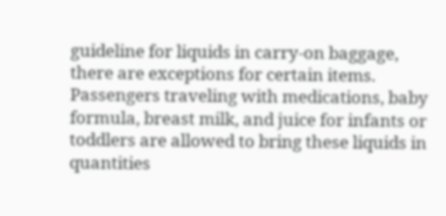guideline for liquids in carry-on baggage, there are exceptions for certain items. Passengers traveling with medications, baby formula, breast milk, and juice for infants or toddlers are allowed to bring these liquids in quantities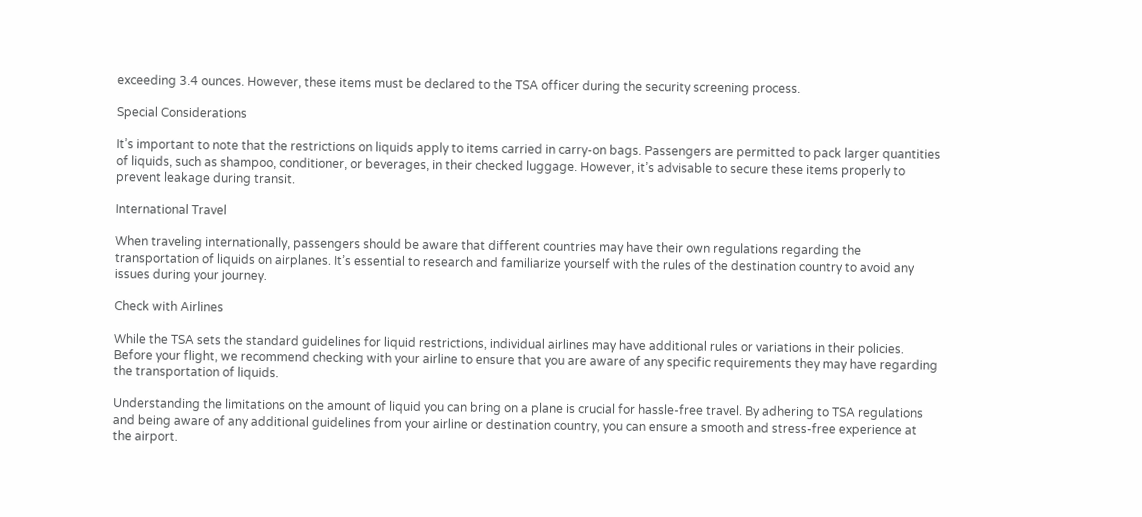exceeding 3.4 ounces. However, these items must be declared to the TSA officer during the security screening process.

Special Considerations

It’s important to note that the restrictions on liquids apply to items carried in carry-on bags. Passengers are permitted to pack larger quantities of liquids, such as shampoo, conditioner, or beverages, in their checked luggage. However, it’s advisable to secure these items properly to prevent leakage during transit.

International Travel

When traveling internationally, passengers should be aware that different countries may have their own regulations regarding the transportation of liquids on airplanes. It’s essential to research and familiarize yourself with the rules of the destination country to avoid any issues during your journey.

Check with Airlines

While the TSA sets the standard guidelines for liquid restrictions, individual airlines may have additional rules or variations in their policies. Before your flight, we recommend checking with your airline to ensure that you are aware of any specific requirements they may have regarding the transportation of liquids.

Understanding the limitations on the amount of liquid you can bring on a plane is crucial for hassle-free travel. By adhering to TSA regulations and being aware of any additional guidelines from your airline or destination country, you can ensure a smooth and stress-free experience at the airport.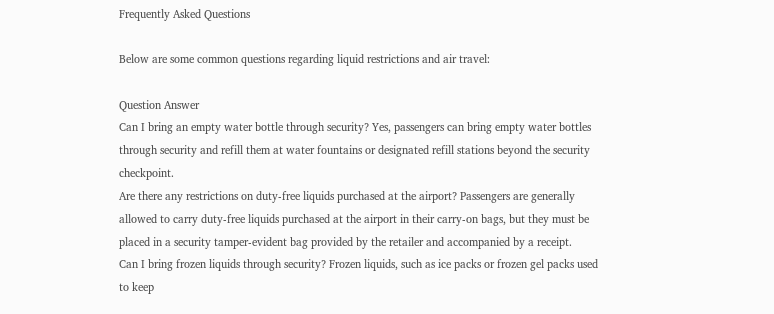Frequently Asked Questions

Below are some common questions regarding liquid restrictions and air travel:

Question Answer
Can I bring an empty water bottle through security? Yes, passengers can bring empty water bottles through security and refill them at water fountains or designated refill stations beyond the security checkpoint.
Are there any restrictions on duty-free liquids purchased at the airport? Passengers are generally allowed to carry duty-free liquids purchased at the airport in their carry-on bags, but they must be placed in a security tamper-evident bag provided by the retailer and accompanied by a receipt.
Can I bring frozen liquids through security? Frozen liquids, such as ice packs or frozen gel packs used to keep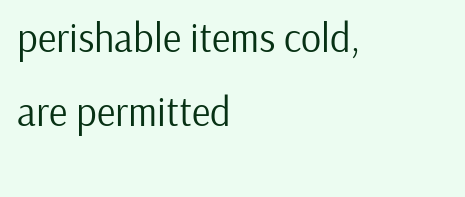perishable items cold, are permitted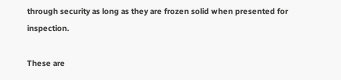through security as long as they are frozen solid when presented for inspection.

These are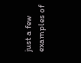just a few examples of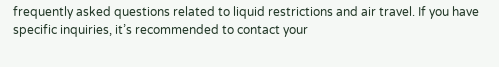frequently asked questions related to liquid restrictions and air travel. If you have specific inquiries, it’s recommended to contact your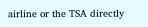airline or the TSA directly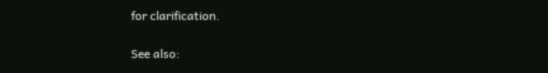for clarification.

See also: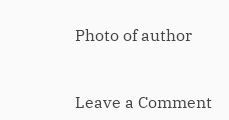Photo of author


Leave a Comment